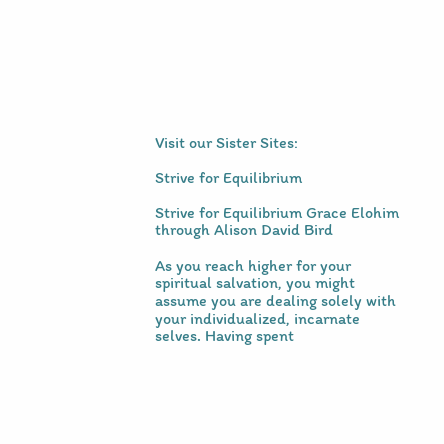Visit our Sister Sites:

Strive for Equilibrium

Strive for Equilibrium Grace Elohim through Alison David Bird

As you reach higher for your spiritual salvation, you might assume you are dealing solely with your individualized, incarnate selves. Having spent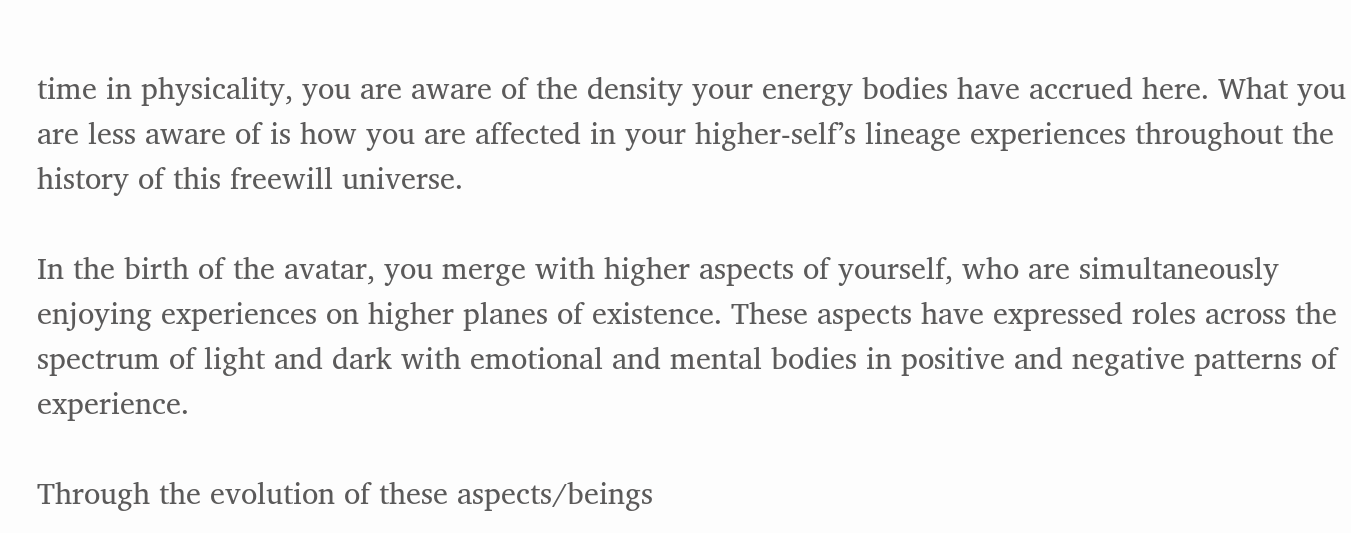time in physicality, you are aware of the density your energy bodies have accrued here. What you are less aware of is how you are affected in your higher-self’s lineage experiences throughout the history of this freewill universe.

In the birth of the avatar, you merge with higher aspects of yourself, who are simultaneously enjoying experiences on higher planes of existence. These aspects have expressed roles across the spectrum of light and dark with emotional and mental bodies in positive and negative patterns of experience.

Through the evolution of these aspects/beings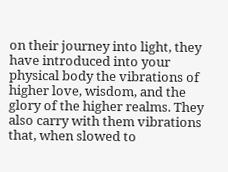on their journey into light, they have introduced into your physical body the vibrations of higher love, wisdom, and the glory of the higher realms. They also carry with them vibrations that, when slowed to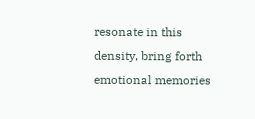resonate in this density, bring forth emotional memories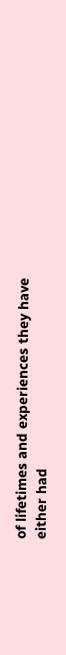of lifetimes and experiences they have either had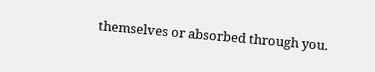themselves or absorbed through you.